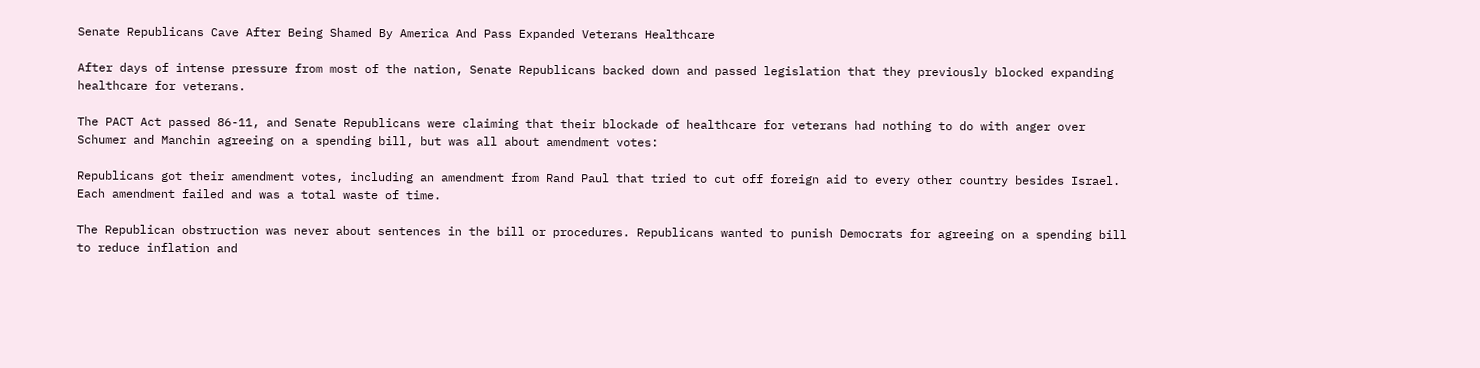Senate Republicans Cave After Being Shamed By America And Pass Expanded Veterans Healthcare

After days of intense pressure from most of the nation, Senate Republicans backed down and passed legislation that they previously blocked expanding healthcare for veterans.

The PACT Act passed 86-11, and Senate Republicans were claiming that their blockade of healthcare for veterans had nothing to do with anger over Schumer and Manchin agreeing on a spending bill, but was all about amendment votes:

Republicans got their amendment votes, including an amendment from Rand Paul that tried to cut off foreign aid to every other country besides Israel. Each amendment failed and was a total waste of time.

The Republican obstruction was never about sentences in the bill or procedures. Republicans wanted to punish Democrats for agreeing on a spending bill to reduce inflation and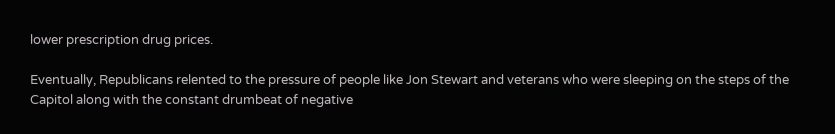lower prescription drug prices.

Eventually, Republicans relented to the pressure of people like Jon Stewart and veterans who were sleeping on the steps of the Capitol along with the constant drumbeat of negative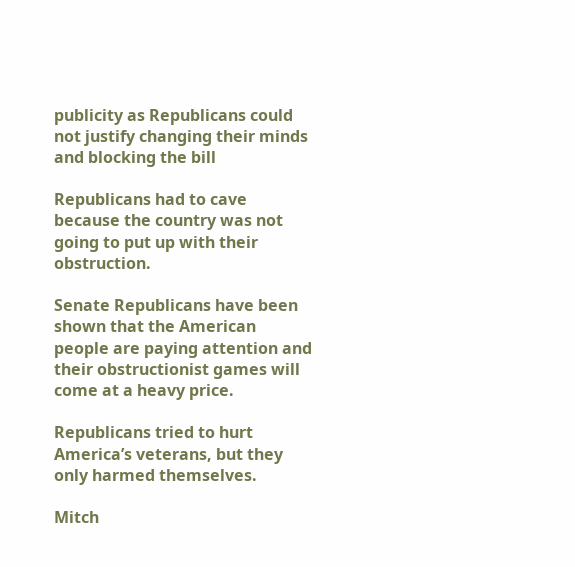publicity as Republicans could not justify changing their minds and blocking the bill

Republicans had to cave because the country was not going to put up with their obstruction.

Senate Republicans have been shown that the American people are paying attention and their obstructionist games will come at a heavy price.

Republicans tried to hurt America’s veterans, but they only harmed themselves.

Mitch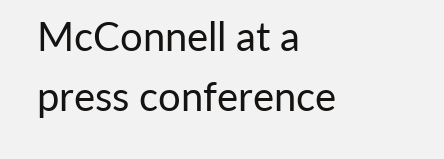McConnell at a press conference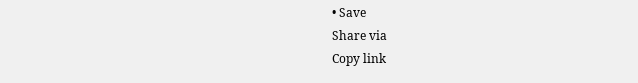• Save
Share via
Copy link